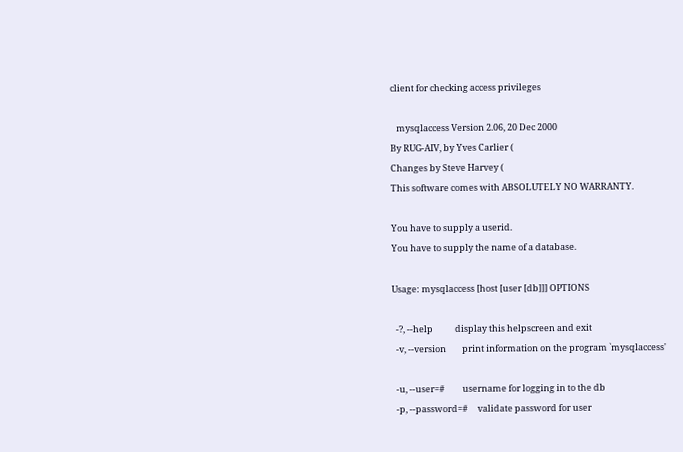client for checking access privileges

   mysqlaccess Version 2.06, 20 Dec 2000
By RUG-AIV, by Yves Carlier (
Changes by Steve Harvey (
This software comes with ABSOLUTELY NO WARRANTY.

You have to supply a userid.
You have to supply the name of a database.

Usage: mysqlaccess [host [user [db]]] OPTIONS

  -?, --help           display this helpscreen and exit
  -v, --version        print information on the program `mysqlaccess'

  -u, --user=#         username for logging in to the db
  -p, --password=#     validate password for user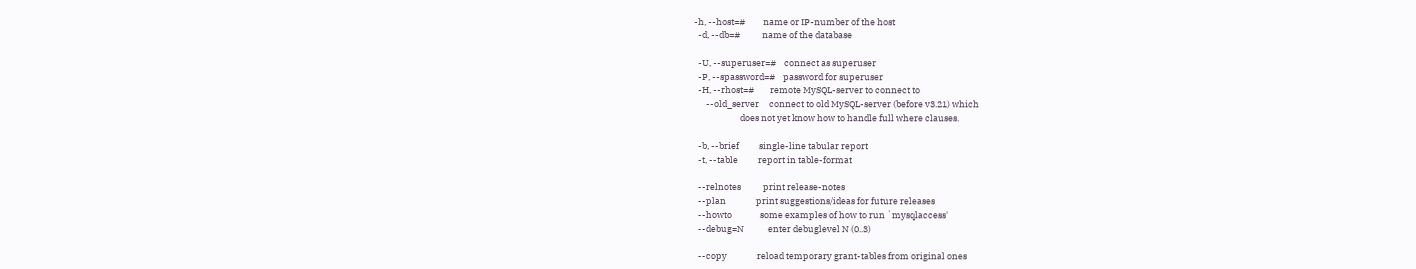-h, --host=#         name or IP-number of the host
  -d, --db=#           name of the database

  -U, --superuser=#    connect as superuser
  -P, --spassword=#    password for superuser
  -H, --rhost=#        remote MySQL-server to connect to
      --old_server     connect to old MySQL-server (before v3.21) which
                       does not yet know how to handle full where clauses.

  -b, --brief          single-line tabular report
  -t, --table          report in table-format

  --relnotes           print release-notes
  --plan               print suggestions/ideas for future releases
  --howto              some examples of how to run `mysqlaccess'
  --debug=N            enter debuglevel N (0..3)

  --copy               reload temporary grant-tables from original ones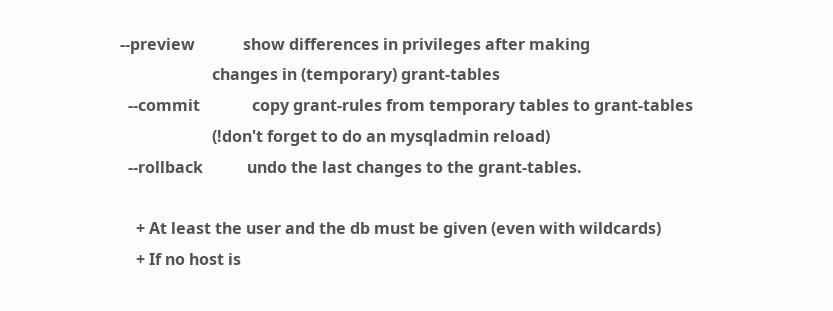--preview            show differences in privileges after making
                       changes in (temporary) grant-tables
  --commit             copy grant-rules from temporary tables to grant-tables
                       (!don't forget to do an mysqladmin reload)
  --rollback           undo the last changes to the grant-tables.

    + At least the user and the db must be given (even with wildcards)
    + If no host is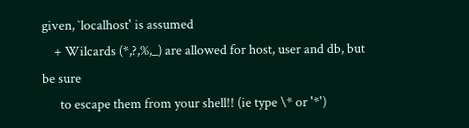given, `localhost' is assumed
    + Wilcards (*,?,%,_) are allowed for host, user and db, but be sure
      to escape them from your shell!! (ie type \* or '*')